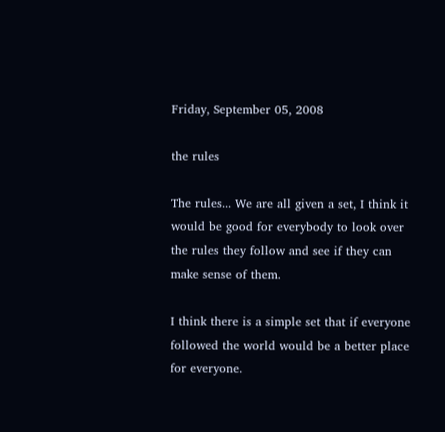Friday, September 05, 2008

the rules

The rules... We are all given a set, I think it would be good for everybody to look over the rules they follow and see if they can make sense of them.

I think there is a simple set that if everyone followed the world would be a better place for everyone.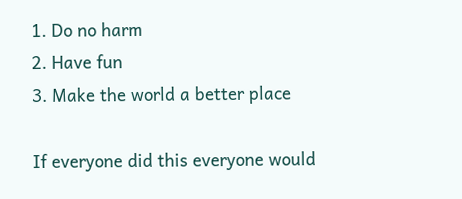1. Do no harm
2. Have fun
3. Make the world a better place

If everyone did this everyone would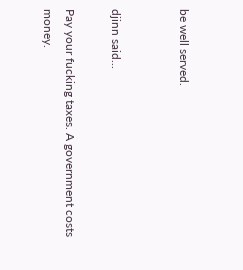be well served.


djinn said...

Pay your fucking taxes. A government costs money.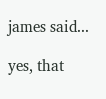james said...

yes, that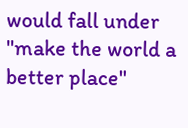would fall under "make the world a better place"